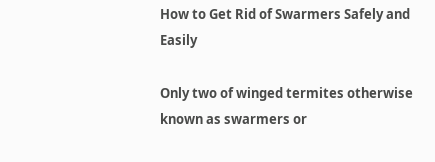How to Get Rid of Swarmers Safely and Easily

Only two of winged termites otherwise known as swarmers or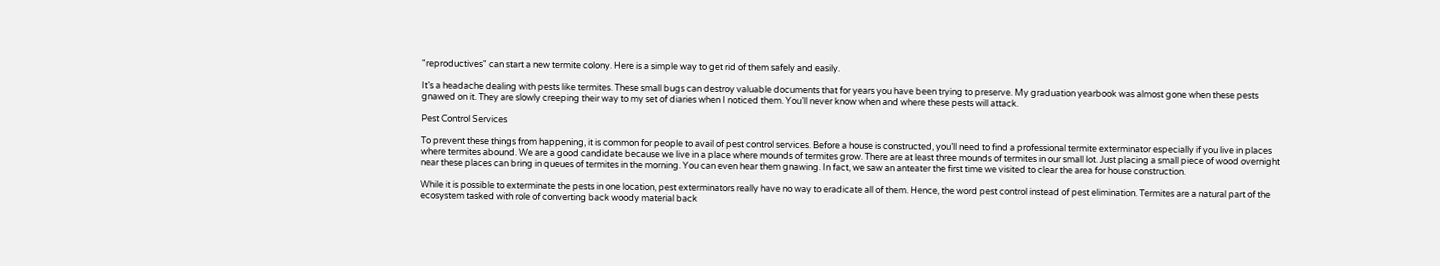"reproductives" can start a new termite colony. Here is a simple way to get rid of them safely and easily.

It’s a headache dealing with pests like termites. These small bugs can destroy valuable documents that for years you have been trying to preserve. My graduation yearbook was almost gone when these pests gnawed on it. They are slowly creeping their way to my set of diaries when I noticed them. You’ll never know when and where these pests will attack.

Pest Control Services

To prevent these things from happening, it is common for people to avail of pest control services. Before a house is constructed, you’ll need to find a professional termite exterminator especially if you live in places where termites abound. We are a good candidate because we live in a place where mounds of termites grow. There are at least three mounds of termites in our small lot. Just placing a small piece of wood overnight near these places can bring in queues of termites in the morning. You can even hear them gnawing. In fact, we saw an anteater the first time we visited to clear the area for house construction.

While it is possible to exterminate the pests in one location, pest exterminators really have no way to eradicate all of them. Hence, the word pest control instead of pest elimination. Termites are a natural part of the ecosystem tasked with role of converting back woody material back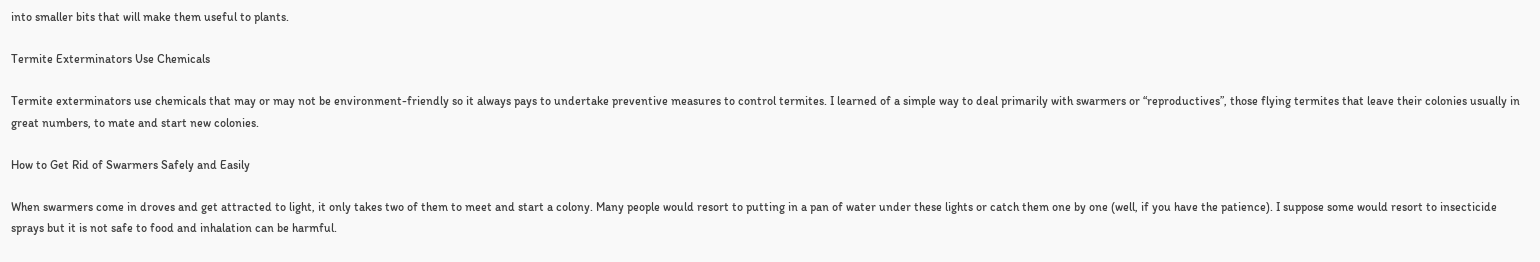into smaller bits that will make them useful to plants.

Termite Exterminators Use Chemicals

Termite exterminators use chemicals that may or may not be environment-friendly so it always pays to undertake preventive measures to control termites. I learned of a simple way to deal primarily with swarmers or “reproductives”, those flying termites that leave their colonies usually in great numbers, to mate and start new colonies.

How to Get Rid of Swarmers Safely and Easily

When swarmers come in droves and get attracted to light, it only takes two of them to meet and start a colony. Many people would resort to putting in a pan of water under these lights or catch them one by one (well, if you have the patience). I suppose some would resort to insecticide sprays but it is not safe to food and inhalation can be harmful.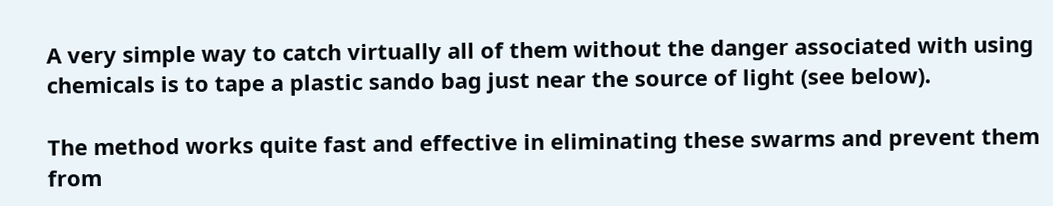A very simple way to catch virtually all of them without the danger associated with using chemicals is to tape a plastic sando bag just near the source of light (see below).

The method works quite fast and effective in eliminating these swarms and prevent them from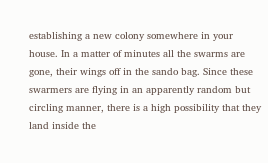establishing a new colony somewhere in your house. In a matter of minutes all the swarms are gone, their wings off in the sando bag. Since these swarmers are flying in an apparently random but circling manner, there is a high possibility that they land inside the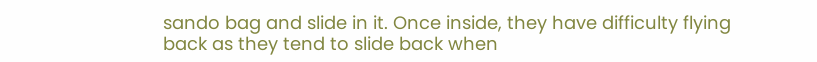sando bag and slide in it. Once inside, they have difficulty flying back as they tend to slide back when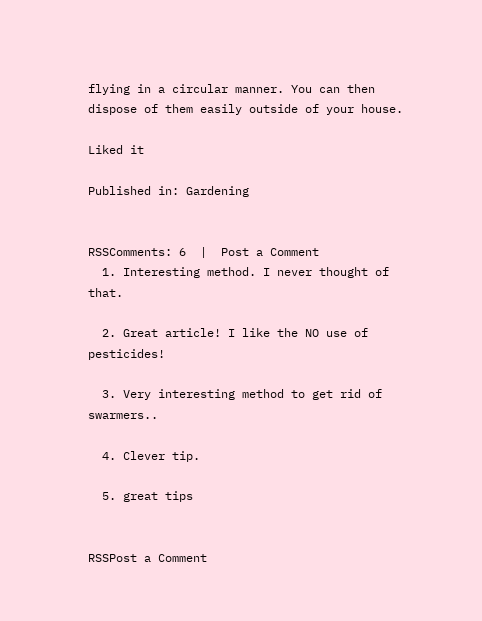flying in a circular manner. You can then dispose of them easily outside of your house.

Liked it

Published in: Gardening


RSSComments: 6  |  Post a Comment
  1. Interesting method. I never thought of that.

  2. Great article! I like the NO use of pesticides!

  3. Very interesting method to get rid of swarmers..

  4. Clever tip.

  5. great tips


RSSPost a Comment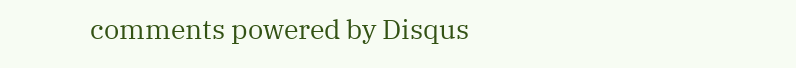comments powered by Disqus